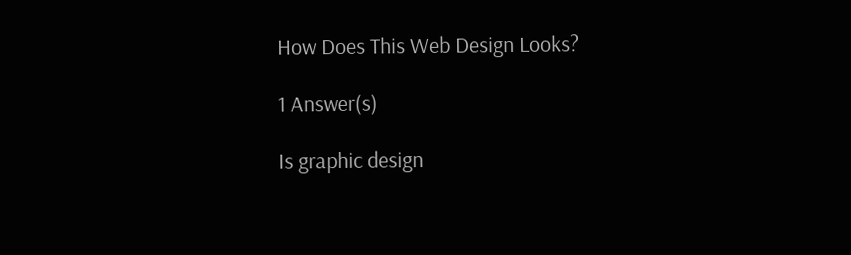How Does This Web Design Looks?

1 Answer(s)

Is graphic design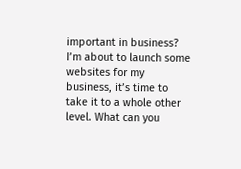important in business? I’m about to launch some websites for my business, it’s time to take it to a whole other level. What can you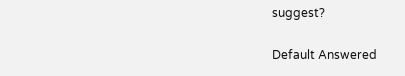suggest?

Default Answered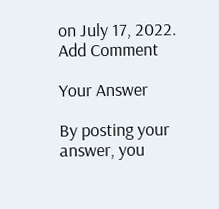on July 17, 2022.
Add Comment

Your Answer

By posting your answer, you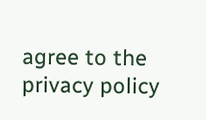agree to the privacy policy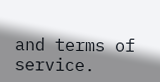and terms of service.